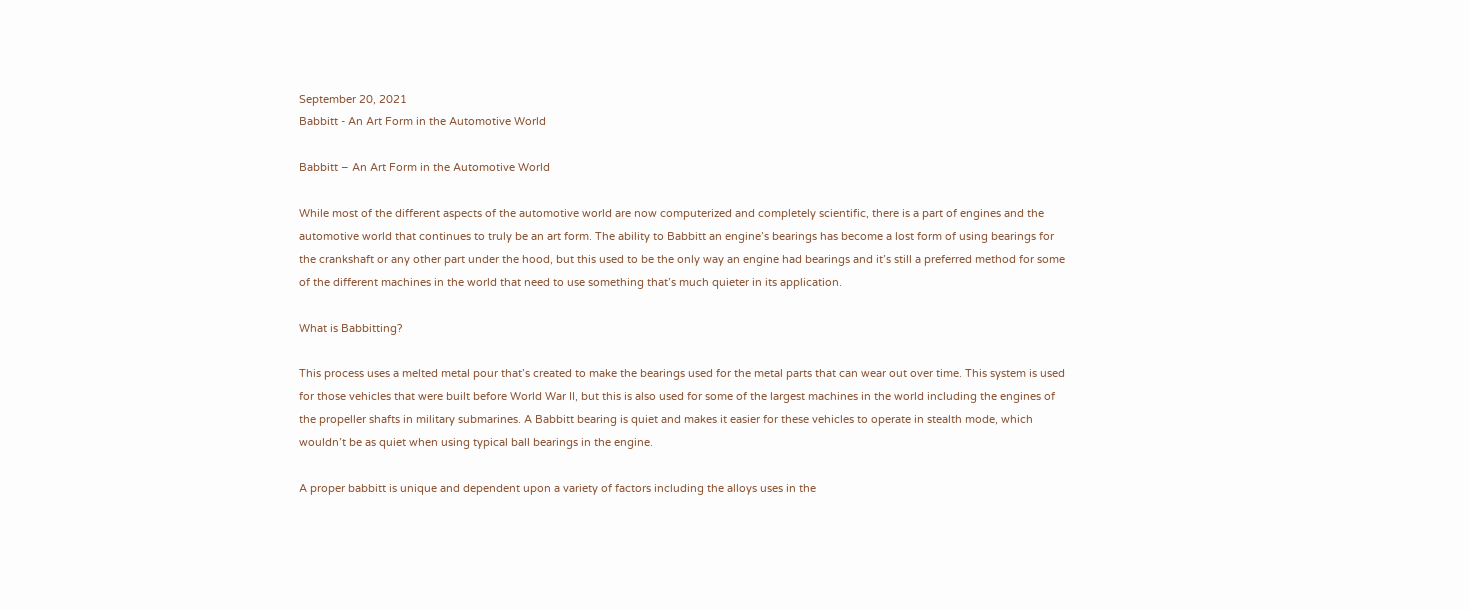September 20, 2021
Babbitt - An Art Form in the Automotive World

Babbitt – An Art Form in the Automotive World

While most of the different aspects of the automotive world are now computerized and completely scientific, there is a part of engines and the automotive world that continues to truly be an art form. The ability to Babbitt an engine’s bearings has become a lost form of using bearings for the crankshaft or any other part under the hood, but this used to be the only way an engine had bearings and it’s still a preferred method for some of the different machines in the world that need to use something that’s much quieter in its application.

What is Babbitting?

This process uses a melted metal pour that’s created to make the bearings used for the metal parts that can wear out over time. This system is used for those vehicles that were built before World War II, but this is also used for some of the largest machines in the world including the engines of the propeller shafts in military submarines. A Babbitt bearing is quiet and makes it easier for these vehicles to operate in stealth mode, which wouldn’t be as quiet when using typical ball bearings in the engine.

A proper babbitt is unique and dependent upon a variety of factors including the alloys uses in the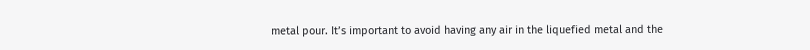metal pour. It’s important to avoid having any air in the liquefied metal and the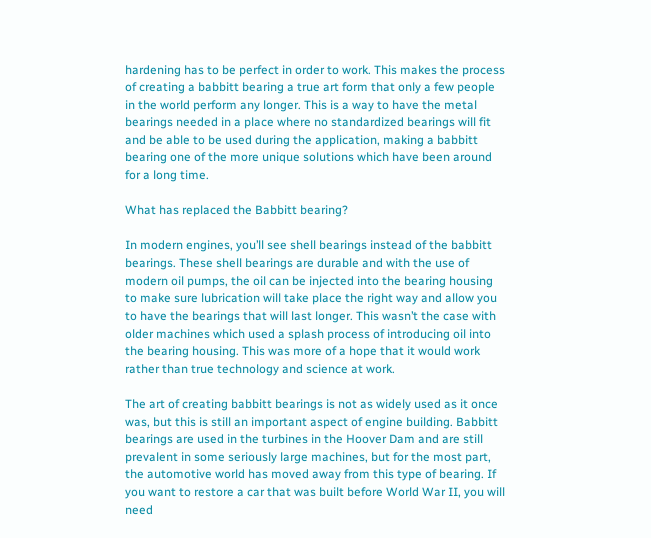hardening has to be perfect in order to work. This makes the process of creating a babbitt bearing a true art form that only a few people in the world perform any longer. This is a way to have the metal bearings needed in a place where no standardized bearings will fit and be able to be used during the application, making a babbitt bearing one of the more unique solutions which have been around for a long time.

What has replaced the Babbitt bearing?

In modern engines, you’ll see shell bearings instead of the babbitt bearings. These shell bearings are durable and with the use of modern oil pumps, the oil can be injected into the bearing housing to make sure lubrication will take place the right way and allow you to have the bearings that will last longer. This wasn’t the case with older machines which used a splash process of introducing oil into the bearing housing. This was more of a hope that it would work rather than true technology and science at work.

The art of creating babbitt bearings is not as widely used as it once was, but this is still an important aspect of engine building. Babbitt bearings are used in the turbines in the Hoover Dam and are still prevalent in some seriously large machines, but for the most part, the automotive world has moved away from this type of bearing. If you want to restore a car that was built before World War II, you will need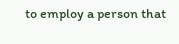to employ a person that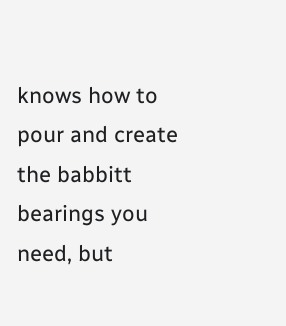knows how to pour and create the babbitt bearings you need, but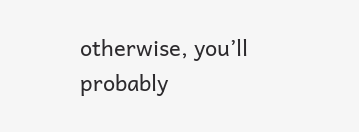otherwise, you’ll probably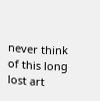never think of this long lost art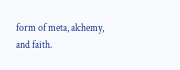form of meta, alchemy, and faith.